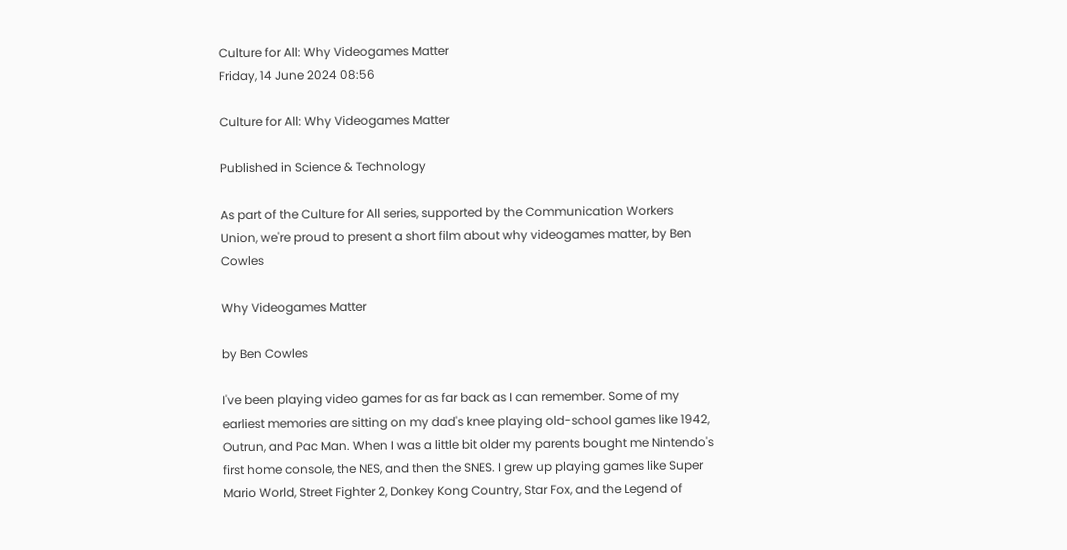Culture for All: Why Videogames Matter
Friday, 14 June 2024 08:56

Culture for All: Why Videogames Matter

Published in Science & Technology

As part of the Culture for All series, supported by the Communication Workers Union, we're proud to present a short film about why videogames matter, by Ben Cowles

Why Videogames Matter

by Ben Cowles

I've been playing video games for as far back as I can remember. Some of my earliest memories are sitting on my dad's knee playing old-school games like 1942, Outrun, and Pac Man. When I was a little bit older my parents bought me Nintendo's first home console, the NES, and then the SNES. I grew up playing games like Super Mario World, Street Fighter 2, Donkey Kong Country, Star Fox, and the Legend of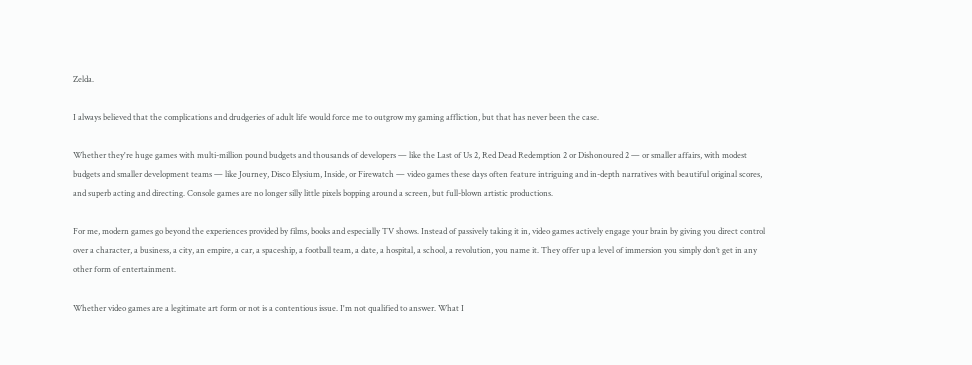Zelda.

I always believed that the complications and drudgeries of adult life would force me to outgrow my gaming affliction, but that has never been the case.

Whether they're huge games with multi-million pound budgets and thousands of developers — like the Last of Us 2, Red Dead Redemption 2 or Dishonoured 2 — or smaller affairs, with modest budgets and smaller development teams — like Journey, Disco Elysium, Inside, or Firewatch — video games these days often feature intriguing and in-depth narratives with beautiful original scores, and superb acting and directing. Console games are no longer silly little pixels bopping around a screen, but full-blown artistic productions.

For me, modern games go beyond the experiences provided by films, books and especially TV shows. Instead of passively taking it in, video games actively engage your brain by giving you direct control over a character, a business, a city, an empire, a car, a spaceship, a football team, a date, a hospital, a school, a revolution, you name it. They offer up a level of immersion you simply don’t get in any other form of entertainment.

Whether video games are a legitimate art form or not is a contentious issue. I'm not qualified to answer. What I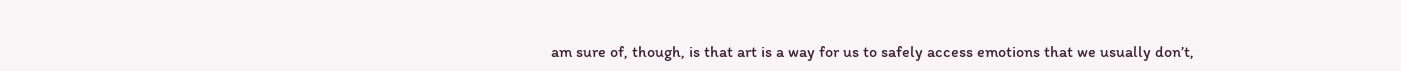am sure of, though, is that art is a way for us to safely access emotions that we usually don’t,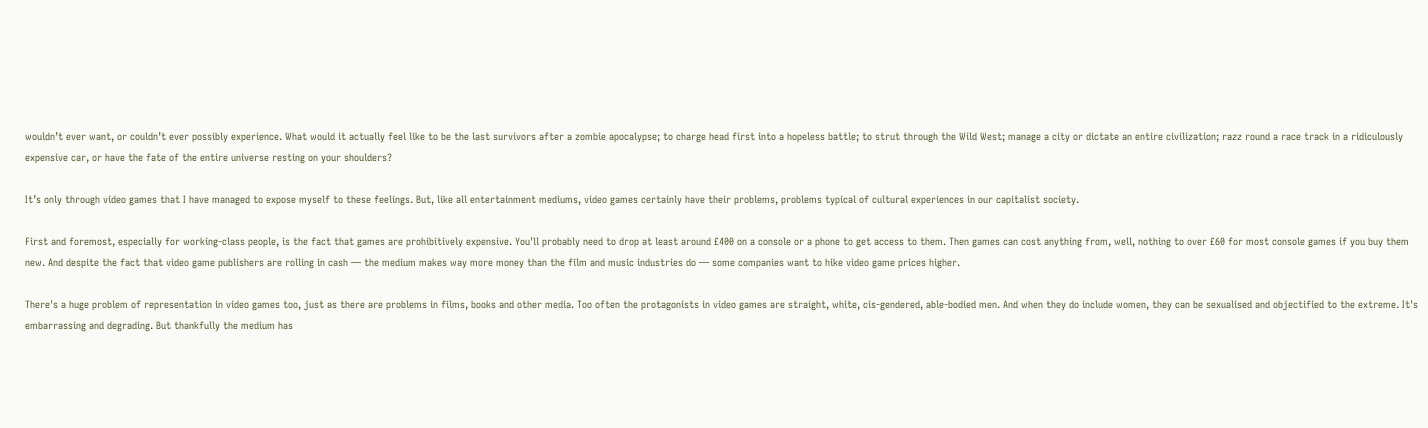wouldn’t ever want, or couldn’t ever possibly experience. What would it actually feel like to be the last survivors after a zombie apocalypse; to charge head first into a hopeless battle; to strut through the Wild West; manage a city or dictate an entire civilization; razz round a race track in a ridiculously expensive car, or have the fate of the entire universe resting on your shoulders?

It’s only through video games that I have managed to expose myself to these feelings. But, like all entertainment mediums, video games certainly have their problems, problems typical of cultural experiences in our capitalist society.

First and foremost, especially for working-class people, is the fact that games are prohibitively expensive. You'll probably need to drop at least around £400 on a console or a phone to get access to them. Then games can cost anything from, well, nothing to over £60 for most console games if you buy them new. And despite the fact that video game publishers are rolling in cash — the medium makes way more money than the film and music industries do — some companies want to hike video game prices higher.

There's a huge problem of representation in video games too, just as there are problems in films, books and other media. Too often the protagonists in video games are straight, white, cis-gendered, able-bodied men. And when they do include women, they can be sexualised and objectified to the extreme. It's embarrassing and degrading. But thankfully the medium has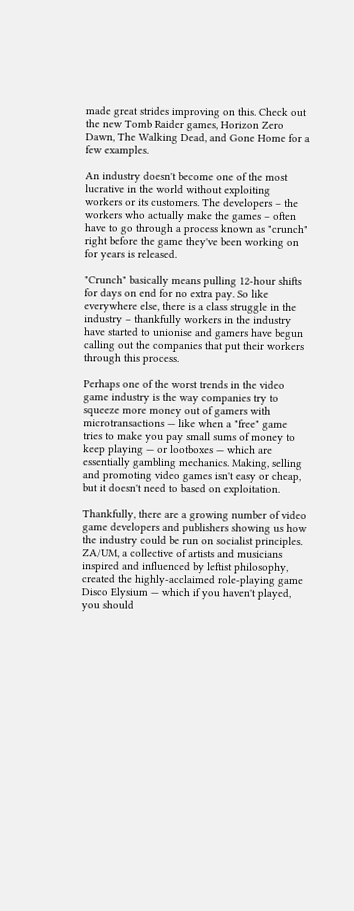made great strides improving on this. Check out the new Tomb Raider games, Horizon Zero Dawn, The Walking Dead, and Gone Home for a few examples.

An industry doesn't become one of the most lucrative in the world without exploiting workers or its customers. The developers – the workers who actually make the games – often have to go through a process known as "crunch" right before the game they've been working on for years is released.

"Crunch" basically means pulling 12-hour shifts for days on end for no extra pay. So like everywhere else, there is a class struggle in the industry – thankfully workers in the industry have started to unionise and gamers have begun calling out the companies that put their workers through this process.

Perhaps one of the worst trends in the video game industry is the way companies try to squeeze more money out of gamers with microtransactions — like when a "free" game tries to make you pay small sums of money to keep playing — or lootboxes — which are essentially gambling mechanics. Making, selling and promoting video games isn't easy or cheap, but it doesn't need to based on exploitation.

Thankfully, there are a growing number of video game developers and publishers showing us how the industry could be run on socialist principles. ZA/UM, a collective of artists and musicians inspired and influenced by leftist philosophy, created the highly-acclaimed role-playing game Disco Elysium — which if you haven't played, you should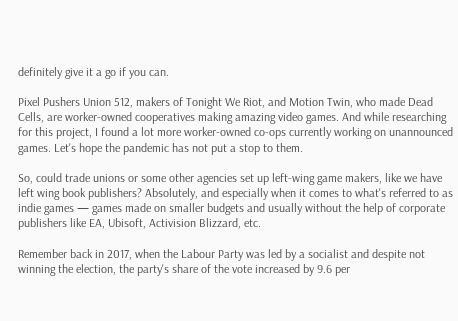definitely give it a go if you can.

Pixel Pushers Union 512, makers of Tonight We Riot, and Motion Twin, who made Dead Cells, are worker-owned cooperatives making amazing video games. And while researching for this project, I found a lot more worker-owned co-ops currently working on unannounced games. Let's hope the pandemic has not put a stop to them.

So, could trade unions or some other agencies set up left-wing game makers, like we have left wing book publishers? Absolutely, and especially when it comes to what's referred to as indie games — games made on smaller budgets and usually without the help of corporate publishers like EA, Ubisoft, Activision Blizzard, etc.

Remember back in 2017, when the Labour Party was led by a socialist and despite not winning the election, the party's share of the vote increased by 9.6 per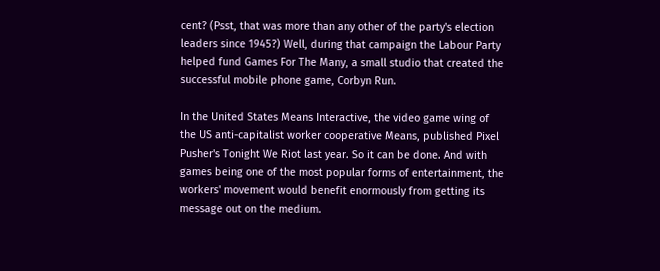cent? (Psst, that was more than any other of the party's election leaders since 1945?) Well, during that campaign the Labour Party helped fund Games For The Many, a small studio that created the successful mobile phone game, Corbyn Run.

In the United States Means Interactive, the video game wing of the US anti-capitalist worker cooperative Means, published Pixel Pusher's Tonight We Riot last year. So it can be done. And with games being one of the most popular forms of entertainment, the workers' movement would benefit enormously from getting its message out on the medium.